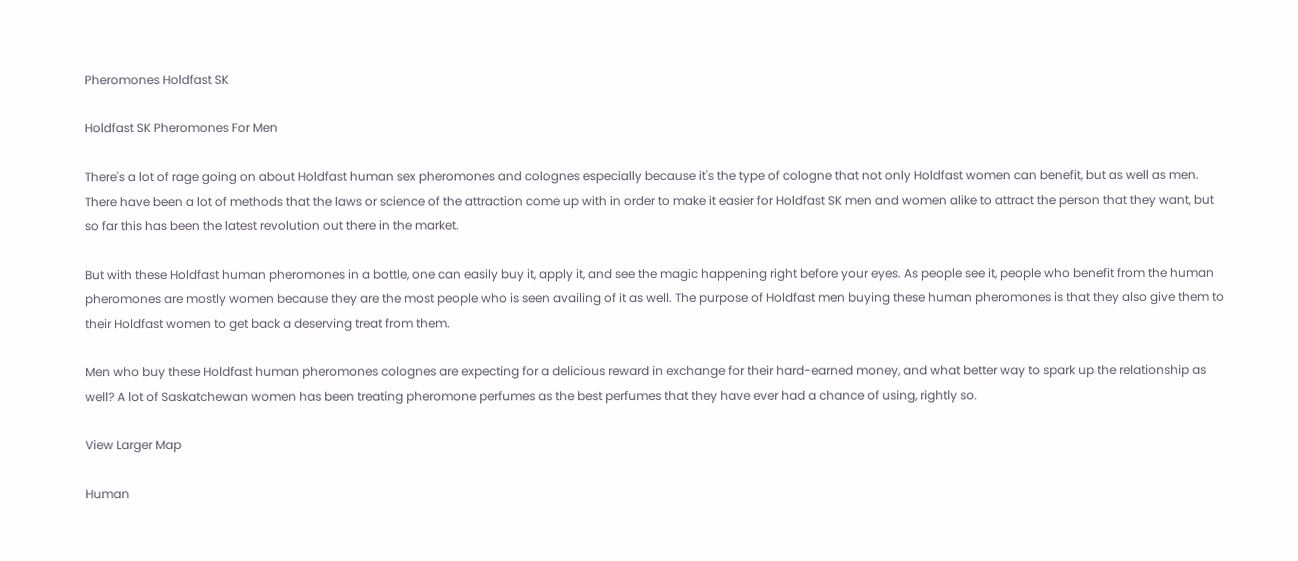Pheromones Holdfast SK

Holdfast SK Pheromones For Men

There's a lot of rage going on about Holdfast human sex pheromones and colognes especially because it's the type of cologne that not only Holdfast women can benefit, but as well as men. There have been a lot of methods that the laws or science of the attraction come up with in order to make it easier for Holdfast SK men and women alike to attract the person that they want, but so far this has been the latest revolution out there in the market.

But with these Holdfast human pheromones in a bottle, one can easily buy it, apply it, and see the magic happening right before your eyes. As people see it, people who benefit from the human pheromones are mostly women because they are the most people who is seen availing of it as well. The purpose of Holdfast men buying these human pheromones is that they also give them to their Holdfast women to get back a deserving treat from them.

Men who buy these Holdfast human pheromones colognes are expecting for a delicious reward in exchange for their hard-earned money, and what better way to spark up the relationship as well? A lot of Saskatchewan women has been treating pheromone perfumes as the best perfumes that they have ever had a chance of using, rightly so.

View Larger Map

Human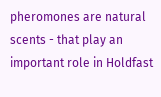pheromones are natural scents - that play an important role in Holdfast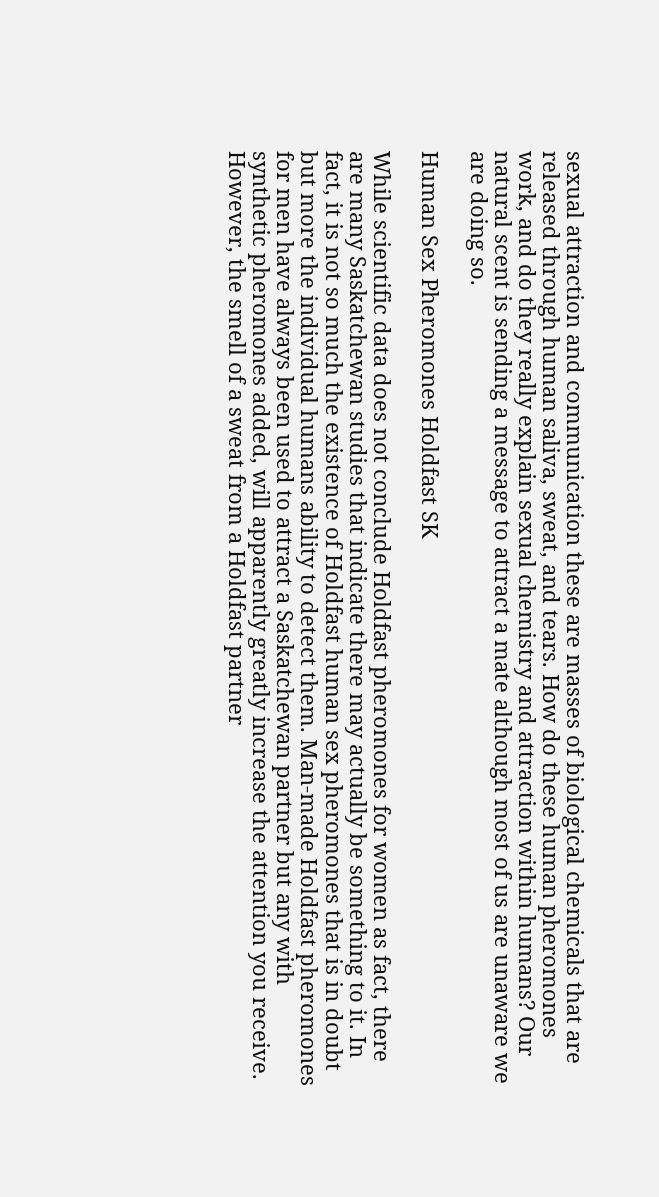sexual attraction and communication these are masses of biological chemicals that are released through human saliva, sweat, and tears. How do these human pheromones work, and do they really explain sexual chemistry and attraction within humans? Our natural scent is sending a message to attract a mate although most of us are unaware we are doing so.

Human Sex Pheromones Holdfast SK

While scientific data does not conclude Holdfast pheromones for women as fact, there are many Saskatchewan studies that indicate there may actually be something to it. In fact, it is not so much the existence of Holdfast human sex pheromones that is in doubt but more the individual humans ability to detect them. Man-made Holdfast pheromones for men have always been used to attract a Saskatchewan partner but any with synthetic pheromones added, will apparently greatly increase the attention you receive. However, the smell of a sweat from a Holdfast partner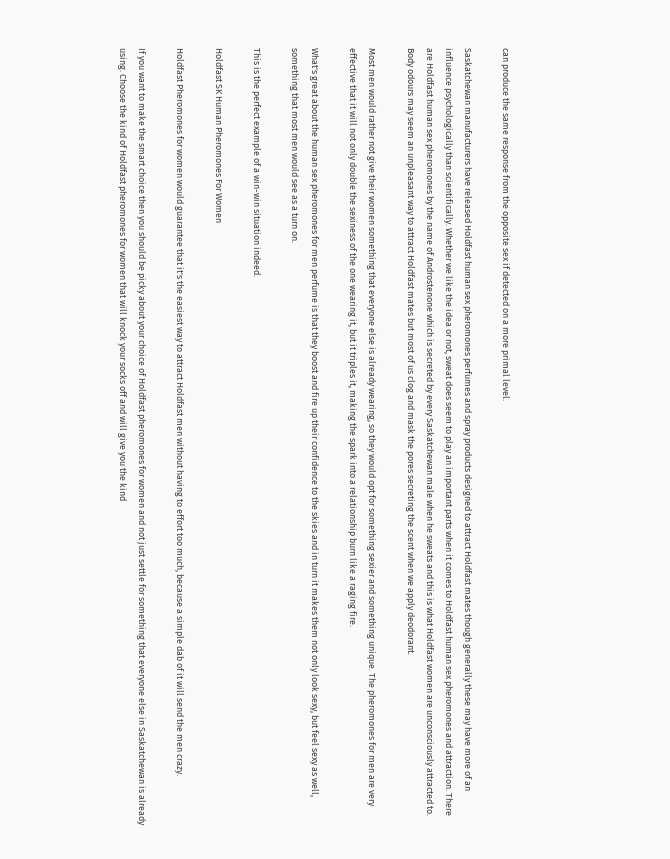can produce the same response from the opposite sex if detected on a more primal level.

Saskatchewan manufacturers have released Holdfast human sex pheromones perfumes and spray products designed to attract Holdfast mates though generally these may have more of an influence psychologically than scientifically. Whether we like the idea or not, sweat does seem to play an important parts when it comes to Holdfast human sex pheromones and attraction. There are Holdfast human sex pheromones by the name of Androstenone which is secreted by every Saskatchewan male when he sweats and this is what Holdfast women are unconsciously attracted to. Body odours may seem an unpleasant way to attract Holdfast mates but most of us clog and mask the pores secreting the scent when we apply deodorant.

Most men would rather not give their women something that everyone else is already wearing, so they would opt for something sexier and something unique. The pheromones for men are very effective that it will not only double the sexiness of the one wearing it, but it triples it, making the spark into a relationship burn like a raging fire.

What's great about the human sex pheromones for men perfume is that they boost and fire up their confidence to the skies and in turn it makes them not only look sexy, but feel sexy as well, something that most men would see as a turn on.

This is the perfect example of a win-win situation indeed.

Holdfast SK Human Pheromones For Women

Holdfast Pheromones for women would guarantee that it's the easiest way to attract Holdfast men without having to effort too much, because a simple dab of it will send the men crazy.

If you want to make the smart choice then you should be picky about your choice of Holdfast pheromones for women and not just settle for something that everyone else in Saskatchewan is already using. Choose the kind of Holdfast pheromones for women that will knock your socks off and will give you the kind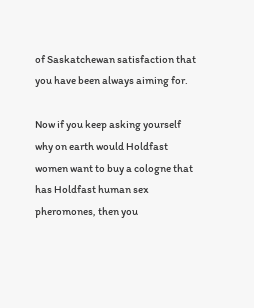of Saskatchewan satisfaction that you have been always aiming for.

Now if you keep asking yourself why on earth would Holdfast women want to buy a cologne that has Holdfast human sex pheromones, then you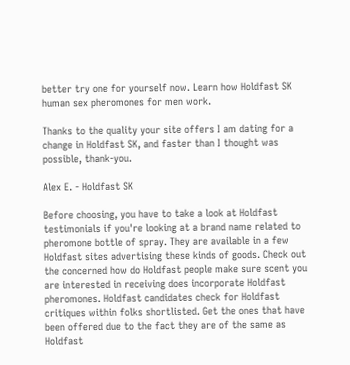better try one for yourself now. Learn how Holdfast SK human sex pheromones for men work.

Thanks to the quality your site offers I am dating for a change in Holdfast SK, and faster than I thought was possible, thank-you.

Alex E. - Holdfast SK

Before choosing, you have to take a look at Holdfast testimonials if you're looking at a brand name related to pheromone bottle of spray. They are available in a few Holdfast sites advertising these kinds of goods. Check out the concerned how do Holdfast people make sure scent you are interested in receiving does incorporate Holdfast pheromones. Holdfast candidates check for Holdfast critiques within folks shortlisted. Get the ones that have been offered due to the fact they are of the same as Holdfast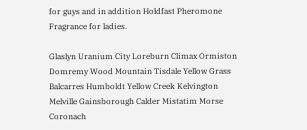for guys and in addition Holdfast Pheromone Fragrance for ladies.

Glaslyn Uranium City Loreburn Climax Ormiston Domremy Wood Mountain Tisdale Yellow Grass Balcarres Humboldt Yellow Creek Kelvington Melville Gainsborough Calder Mistatim Morse Coronach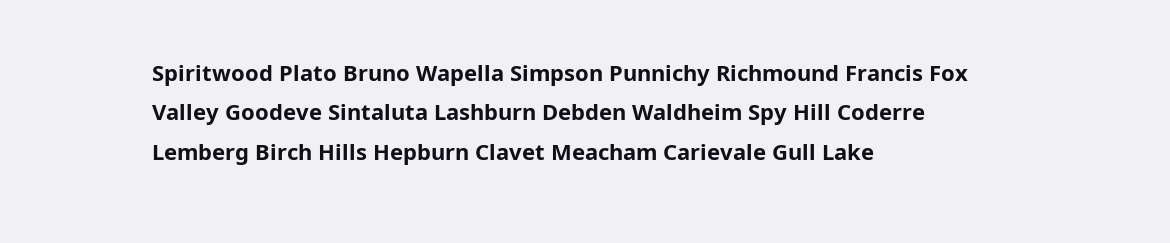Spiritwood Plato Bruno Wapella Simpson Punnichy Richmound Francis Fox Valley Goodeve Sintaluta Lashburn Debden Waldheim Spy Hill Coderre Lemberg Birch Hills Hepburn Clavet Meacham Carievale Gull Lake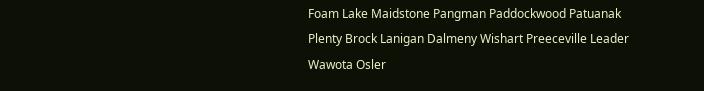Foam Lake Maidstone Pangman Paddockwood Patuanak Plenty Brock Lanigan Dalmeny Wishart Preeceville Leader Wawota Osler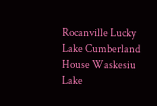Rocanville Lucky Lake Cumberland House Waskesiu Lake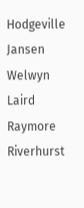Hodgeville Jansen Welwyn Laird Raymore Riverhurst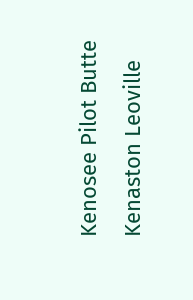Kenosee Pilot Butte Kenaston Leoville